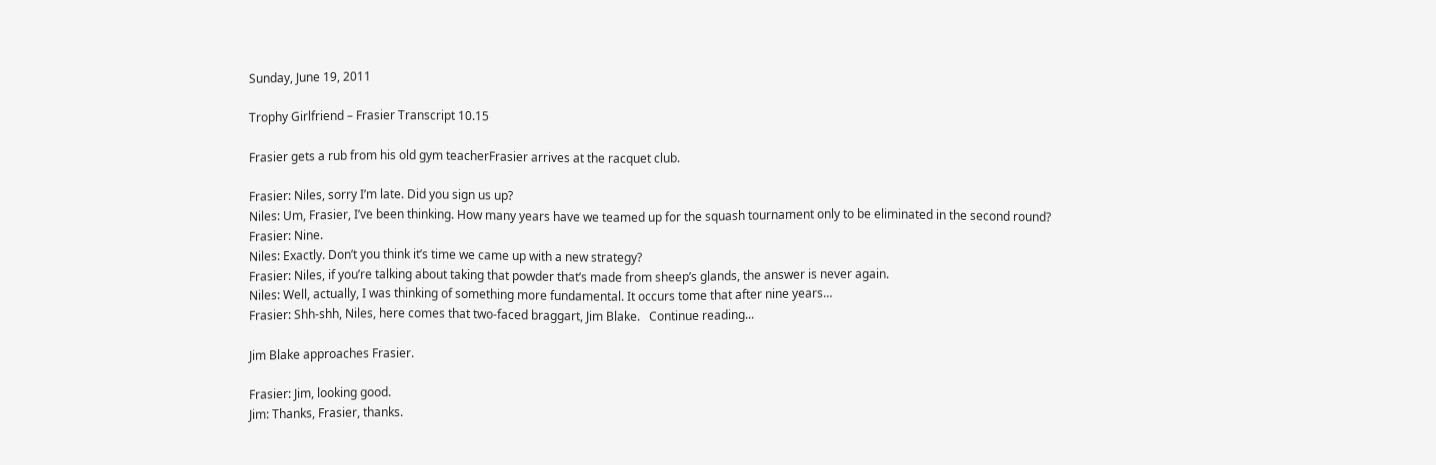Sunday, June 19, 2011

Trophy Girlfriend – Frasier Transcript 10.15

Frasier gets a rub from his old gym teacherFrasier arrives at the racquet club.

Frasier: Niles, sorry I’m late. Did you sign us up?
Niles: Um, Frasier, I’ve been thinking. How many years have we teamed up for the squash tournament only to be eliminated in the second round?
Frasier: Nine.
Niles: Exactly. Don’t you think it’s time we came up with a new strategy?
Frasier: Niles, if you’re talking about taking that powder that’s made from sheep’s glands, the answer is never again.
Niles: Well, actually, I was thinking of something more fundamental. It occurs tome that after nine years…
Frasier: Shh-shh, Niles, here comes that two-faced braggart, Jim Blake.   Continue reading...

Jim Blake approaches Frasier.

Frasier: Jim, looking good.
Jim: Thanks, Frasier, thanks.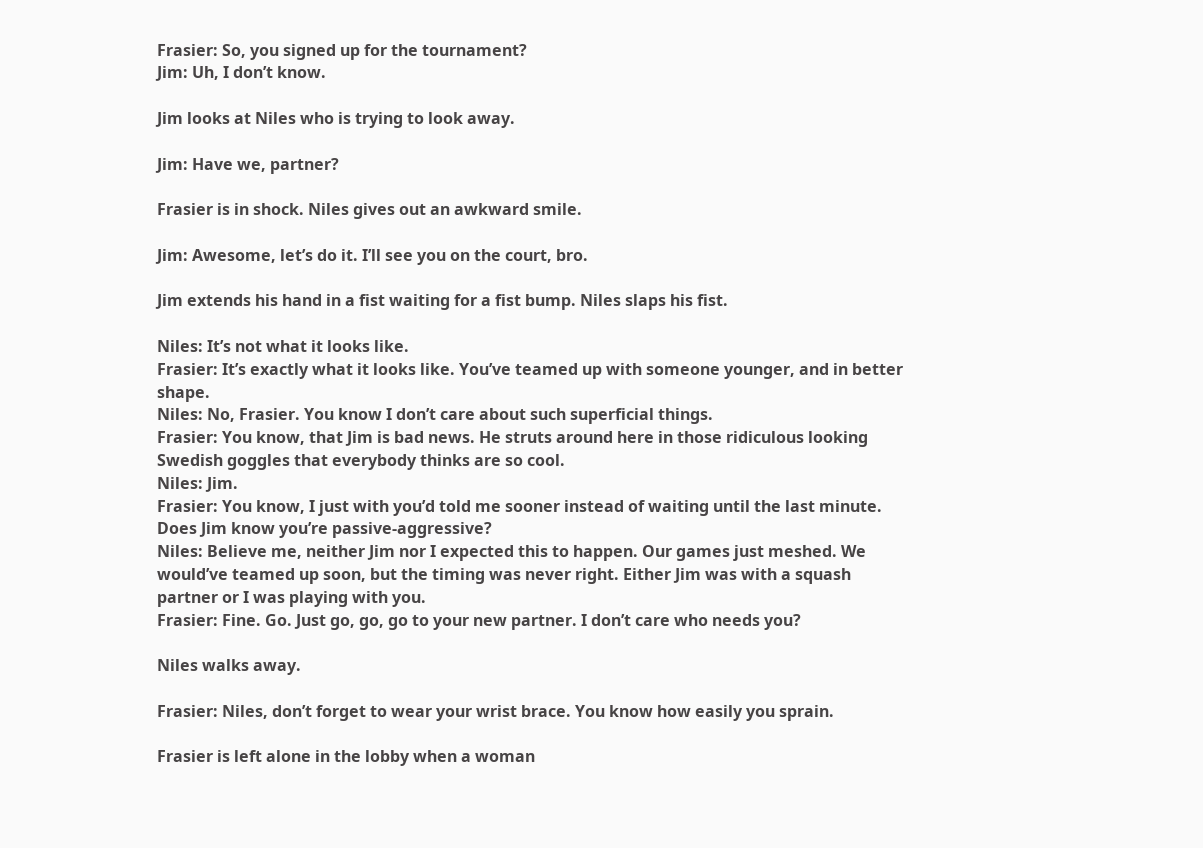Frasier: So, you signed up for the tournament?
Jim: Uh, I don’t know.

Jim looks at Niles who is trying to look away.

Jim: Have we, partner?

Frasier is in shock. Niles gives out an awkward smile.

Jim: Awesome, let’s do it. I’ll see you on the court, bro.

Jim extends his hand in a fist waiting for a fist bump. Niles slaps his fist.

Niles: It’s not what it looks like.
Frasier: It’s exactly what it looks like. You’ve teamed up with someone younger, and in better shape.
Niles: No, Frasier. You know I don’t care about such superficial things.
Frasier: You know, that Jim is bad news. He struts around here in those ridiculous looking Swedish goggles that everybody thinks are so cool.
Niles: Jim.
Frasier: You know, I just with you’d told me sooner instead of waiting until the last minute. Does Jim know you’re passive-aggressive?
Niles: Believe me, neither Jim nor I expected this to happen. Our games just meshed. We would’ve teamed up soon, but the timing was never right. Either Jim was with a squash partner or I was playing with you.
Frasier: Fine. Go. Just go, go, go to your new partner. I don’t care who needs you?

Niles walks away.

Frasier: Niles, don’t forget to wear your wrist brace. You know how easily you sprain.

Frasier is left alone in the lobby when a woman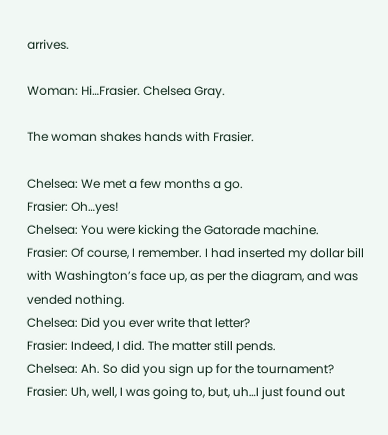arrives.

Woman: Hi…Frasier. Chelsea Gray.

The woman shakes hands with Frasier.

Chelsea: We met a few months a go.
Frasier: Oh…yes!
Chelsea: You were kicking the Gatorade machine.
Frasier: Of course, I remember. I had inserted my dollar bill with Washington’s face up, as per the diagram, and was vended nothing.
Chelsea: Did you ever write that letter?
Frasier: Indeed, I did. The matter still pends.
Chelsea: Ah. So did you sign up for the tournament?
Frasier: Uh, well, I was going to, but, uh…I just found out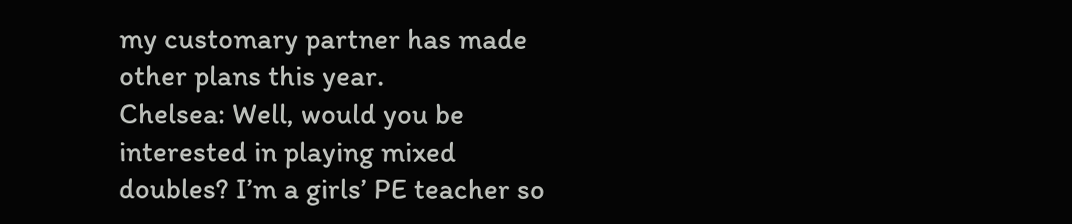my customary partner has made other plans this year.
Chelsea: Well, would you be interested in playing mixed doubles? I’m a girls’ PE teacher so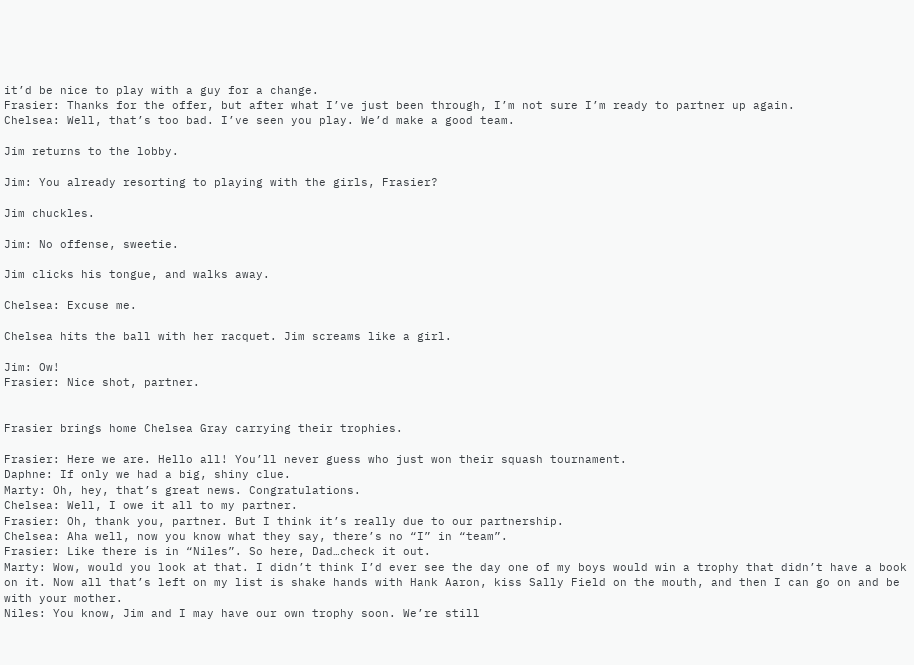it’d be nice to play with a guy for a change.
Frasier: Thanks for the offer, but after what I’ve just been through, I’m not sure I’m ready to partner up again.
Chelsea: Well, that’s too bad. I’ve seen you play. We’d make a good team.

Jim returns to the lobby.

Jim: You already resorting to playing with the girls, Frasier?

Jim chuckles.

Jim: No offense, sweetie.

Jim clicks his tongue, and walks away.

Chelsea: Excuse me.

Chelsea hits the ball with her racquet. Jim screams like a girl.

Jim: Ow!
Frasier: Nice shot, partner.


Frasier brings home Chelsea Gray carrying their trophies.

Frasier: Here we are. Hello all! You’ll never guess who just won their squash tournament.
Daphne: If only we had a big, shiny clue.
Marty: Oh, hey, that’s great news. Congratulations.
Chelsea: Well, I owe it all to my partner.
Frasier: Oh, thank you, partner. But I think it’s really due to our partnership.
Chelsea: Aha well, now you know what they say, there’s no “I” in “team”.
Frasier: Like there is in “Niles”. So here, Dad…check it out.
Marty: Wow, would you look at that. I didn’t think I’d ever see the day one of my boys would win a trophy that didn’t have a book on it. Now all that’s left on my list is shake hands with Hank Aaron, kiss Sally Field on the mouth, and then I can go on and be with your mother.
Niles: You know, Jim and I may have our own trophy soon. We’re still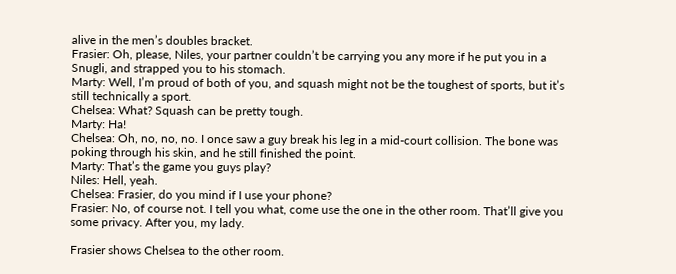alive in the men’s doubles bracket.
Frasier: Oh, please, Niles, your partner couldn’t be carrying you any more if he put you in a Snugli, and strapped you to his stomach.
Marty: Well, I’m proud of both of you, and squash might not be the toughest of sports, but it’s still technically a sport.
Chelsea: What? Squash can be pretty tough.
Marty: Ha!
Chelsea: Oh, no, no, no. I once saw a guy break his leg in a mid-court collision. The bone was poking through his skin, and he still finished the point.
Marty: That’s the game you guys play?
Niles: Hell, yeah.
Chelsea: Frasier, do you mind if I use your phone?
Frasier: No, of course not. I tell you what, come use the one in the other room. That’ll give you some privacy. After you, my lady.

Frasier shows Chelsea to the other room.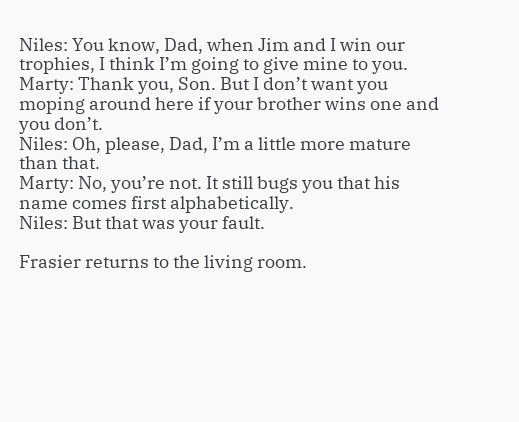Niles: You know, Dad, when Jim and I win our trophies, I think I’m going to give mine to you.
Marty: Thank you, Son. But I don’t want you moping around here if your brother wins one and you don’t.
Niles: Oh, please, Dad, I’m a little more mature than that.
Marty: No, you’re not. It still bugs you that his name comes first alphabetically.
Niles: But that was your fault.

Frasier returns to the living room.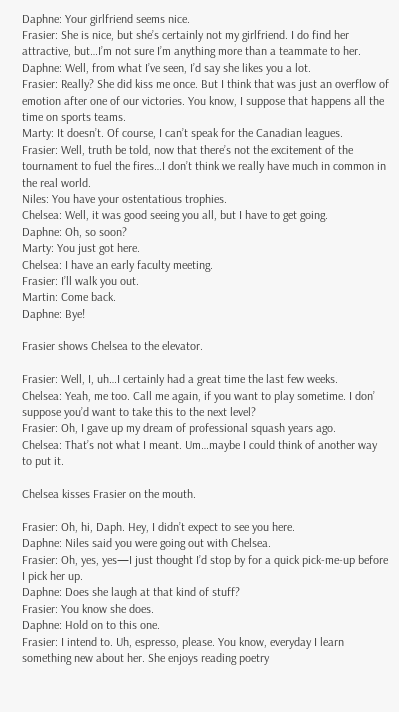Daphne: Your girlfriend seems nice.
Frasier: She is nice, but she’s certainly not my girlfriend. I do find her attractive, but…I’m not sure I’m anything more than a teammate to her.
Daphne: Well, from what I’ve seen, I’d say she likes you a lot.
Frasier: Really? She did kiss me once. But I think that was just an overflow of emotion after one of our victories. You know, I suppose that happens all the time on sports teams.
Marty: It doesn’t. Of course, I can’t speak for the Canadian leagues.
Frasier: Well, truth be told, now that there’s not the excitement of the tournament to fuel the fires…I don’t think we really have much in common in the real world.
Niles: You have your ostentatious trophies.
Chelsea: Well, it was good seeing you all, but I have to get going.
Daphne: Oh, so soon?
Marty: You just got here.
Chelsea: I have an early faculty meeting.
Frasier: I’ll walk you out.
Martin: Come back.
Daphne: Bye!

Frasier shows Chelsea to the elevator.

Frasier: Well, I, uh…I certainly had a great time the last few weeks.
Chelsea: Yeah, me too. Call me again, if you want to play sometime. I don’ suppose you’d want to take this to the next level?
Frasier: Oh, I gave up my dream of professional squash years ago.
Chelsea: That’s not what I meant. Um…maybe I could think of another way to put it.

Chelsea kisses Frasier on the mouth.

Frasier: Oh, hi, Daph. Hey, I didn’t expect to see you here.
Daphne: Niles said you were going out with Chelsea.
Frasier: Oh, yes, yes—I just thought I’d stop by for a quick pick-me-up before I pick her up.
Daphne: Does she laugh at that kind of stuff?
Frasier: You know she does.
Daphne: Hold on to this one.
Frasier: I intend to. Uh, espresso, please. You know, everyday I learn something new about her. She enjoys reading poetry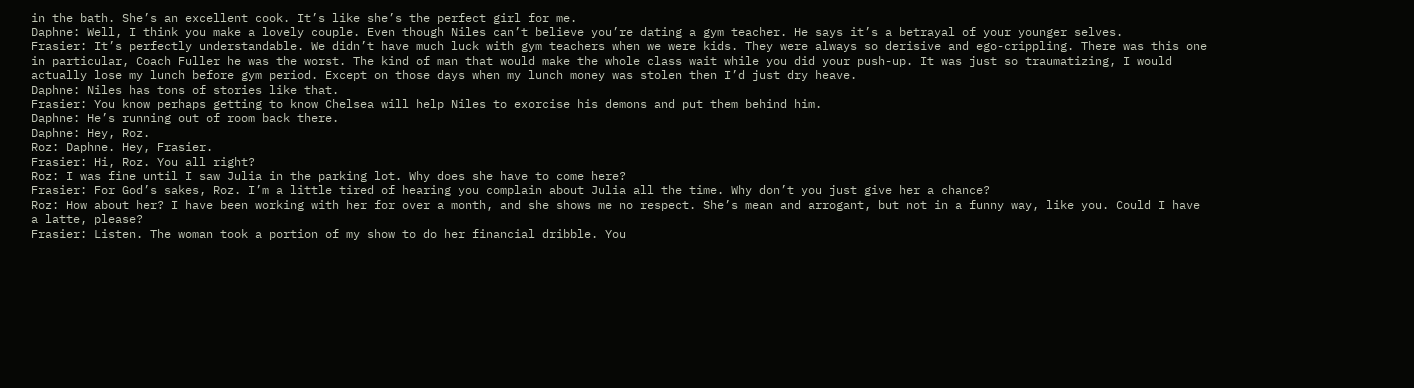in the bath. She’s an excellent cook. It’s like she’s the perfect girl for me.
Daphne: Well, I think you make a lovely couple. Even though Niles can’t believe you’re dating a gym teacher. He says it’s a betrayal of your younger selves.
Frasier: It’s perfectly understandable. We didn’t have much luck with gym teachers when we were kids. They were always so derisive and ego-crippling. There was this one in particular, Coach Fuller he was the worst. The kind of man that would make the whole class wait while you did your push-up. It was just so traumatizing, I would actually lose my lunch before gym period. Except on those days when my lunch money was stolen then I’d just dry heave.
Daphne: Niles has tons of stories like that.
Frasier: You know perhaps getting to know Chelsea will help Niles to exorcise his demons and put them behind him.
Daphne: He’s running out of room back there.
Daphne: Hey, Roz.
Roz: Daphne. Hey, Frasier.
Frasier: Hi, Roz. You all right?
Roz: I was fine until I saw Julia in the parking lot. Why does she have to come here?
Frasier: For God’s sakes, Roz. I’m a little tired of hearing you complain about Julia all the time. Why don’t you just give her a chance?
Roz: How about her? I have been working with her for over a month, and she shows me no respect. She’s mean and arrogant, but not in a funny way, like you. Could I have a latte, please?
Frasier: Listen. The woman took a portion of my show to do her financial dribble. You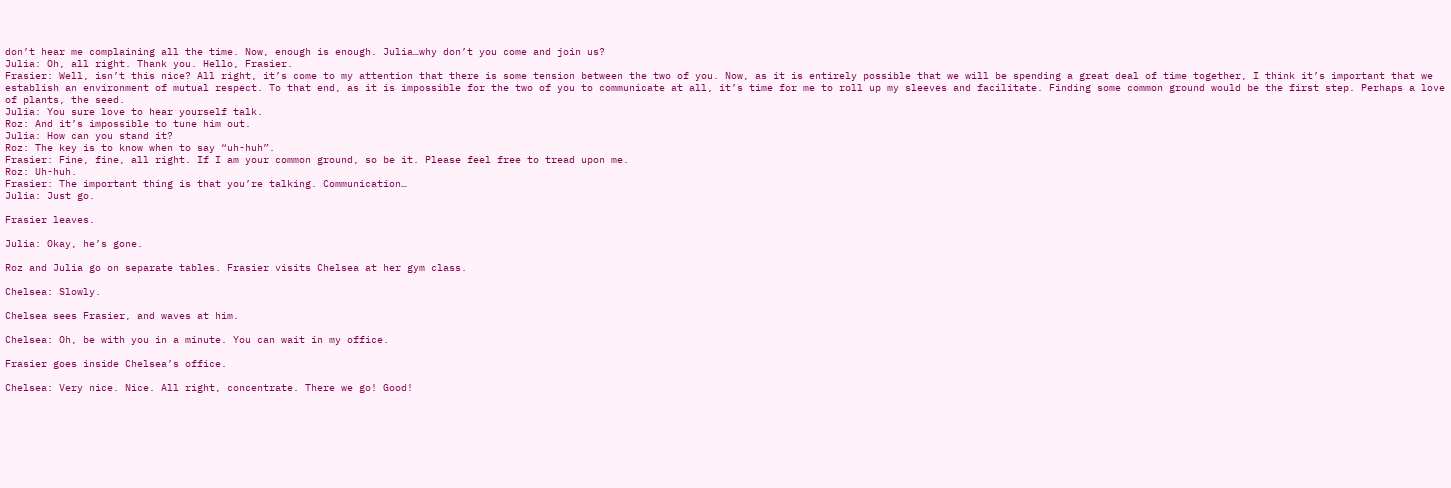don’t hear me complaining all the time. Now, enough is enough. Julia…why don’t you come and join us?
Julia: Oh, all right. Thank you. Hello, Frasier.
Frasier: Well, isn’t this nice? All right, it’s come to my attention that there is some tension between the two of you. Now, as it is entirely possible that we will be spending a great deal of time together, I think it’s important that we establish an environment of mutual respect. To that end, as it is impossible for the two of you to communicate at all, it’s time for me to roll up my sleeves and facilitate. Finding some common ground would be the first step. Perhaps a love of plants, the seed.
Julia: You sure love to hear yourself talk.
Roz: And it’s impossible to tune him out.
Julia: How can you stand it?
Roz: The key is to know when to say “uh-huh”.
Frasier: Fine, fine, all right. If I am your common ground, so be it. Please feel free to tread upon me.
Roz: Uh-huh.
Frasier: The important thing is that you’re talking. Communication…
Julia: Just go.

Frasier leaves.

Julia: Okay, he’s gone.

Roz and Julia go on separate tables. Frasier visits Chelsea at her gym class.

Chelsea: Slowly.

Chelsea sees Frasier, and waves at him.

Chelsea: Oh, be with you in a minute. You can wait in my office.

Frasier goes inside Chelsea’s office.

Chelsea: Very nice. Nice. All right, concentrate. There we go! Good!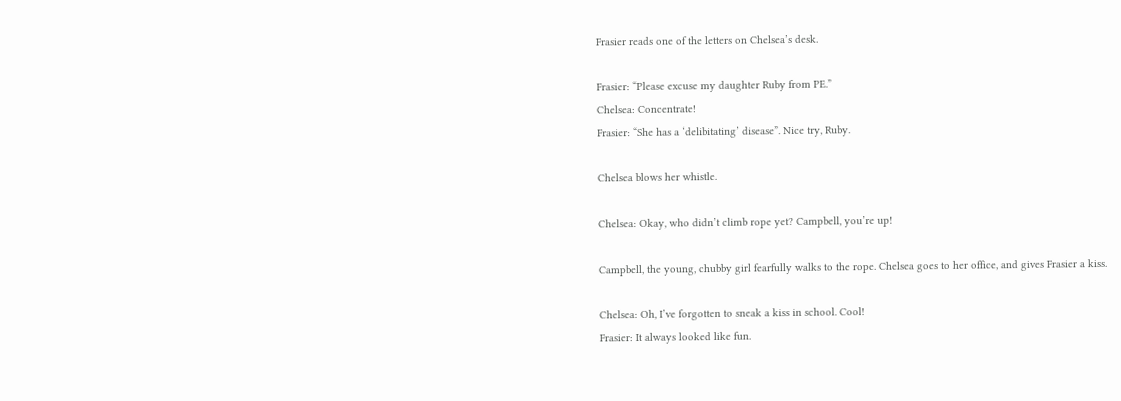Frasier reads one of the letters on Chelsea’s desk.

Frasier: “Please excuse my daughter Ruby from PE.”
Chelsea: Concentrate!
Frasier: “She has a ‘delibitating’ disease”. Nice try, Ruby.

Chelsea blows her whistle.

Chelsea: Okay, who didn’t climb rope yet? Campbell, you’re up!

Campbell, the young, chubby girl fearfully walks to the rope. Chelsea goes to her office, and gives Frasier a kiss.

Chelsea: Oh, I’ve forgotten to sneak a kiss in school. Cool!
Frasier: It always looked like fun.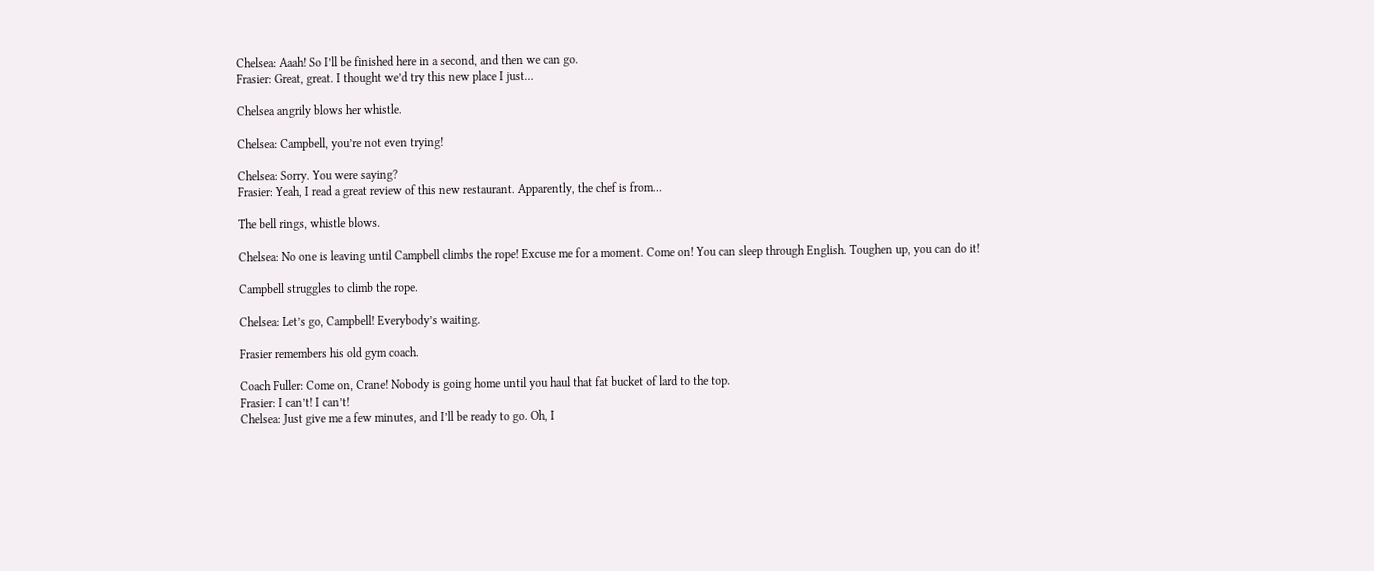Chelsea: Aaah! So I’ll be finished here in a second, and then we can go.
Frasier: Great, great. I thought we’d try this new place I just…

Chelsea angrily blows her whistle.

Chelsea: Campbell, you’re not even trying!

Chelsea: Sorry. You were saying?
Frasier: Yeah, I read a great review of this new restaurant. Apparently, the chef is from…

The bell rings, whistle blows.

Chelsea: No one is leaving until Campbell climbs the rope! Excuse me for a moment. Come on! You can sleep through English. Toughen up, you can do it!

Campbell struggles to climb the rope.

Chelsea: Let’s go, Campbell! Everybody’s waiting.

Frasier remembers his old gym coach.

Coach Fuller: Come on, Crane! Nobody is going home until you haul that fat bucket of lard to the top.
Frasier: I can’t! I can’t!
Chelsea: Just give me a few minutes, and I’ll be ready to go. Oh, I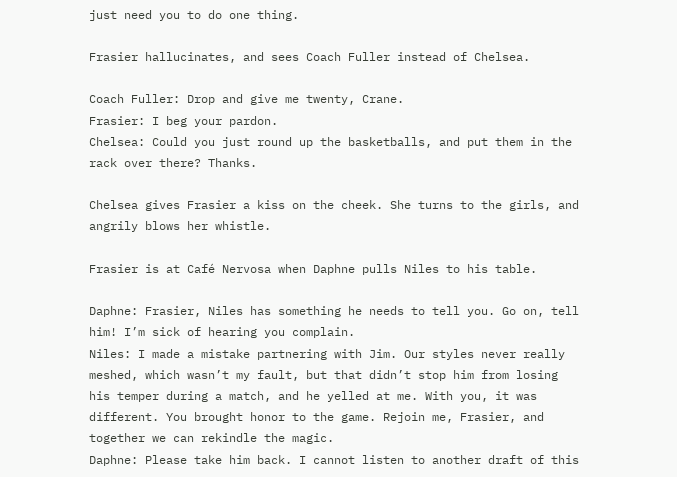just need you to do one thing.

Frasier hallucinates, and sees Coach Fuller instead of Chelsea.

Coach Fuller: Drop and give me twenty, Crane.
Frasier: I beg your pardon.
Chelsea: Could you just round up the basketballs, and put them in the rack over there? Thanks.

Chelsea gives Frasier a kiss on the cheek. She turns to the girls, and angrily blows her whistle.

Frasier is at Café Nervosa when Daphne pulls Niles to his table.

Daphne: Frasier, Niles has something he needs to tell you. Go on, tell him! I’m sick of hearing you complain.
Niles: I made a mistake partnering with Jim. Our styles never really meshed, which wasn’t my fault, but that didn’t stop him from losing his temper during a match, and he yelled at me. With you, it was different. You brought honor to the game. Rejoin me, Frasier, and together we can rekindle the magic.
Daphne: Please take him back. I cannot listen to another draft of this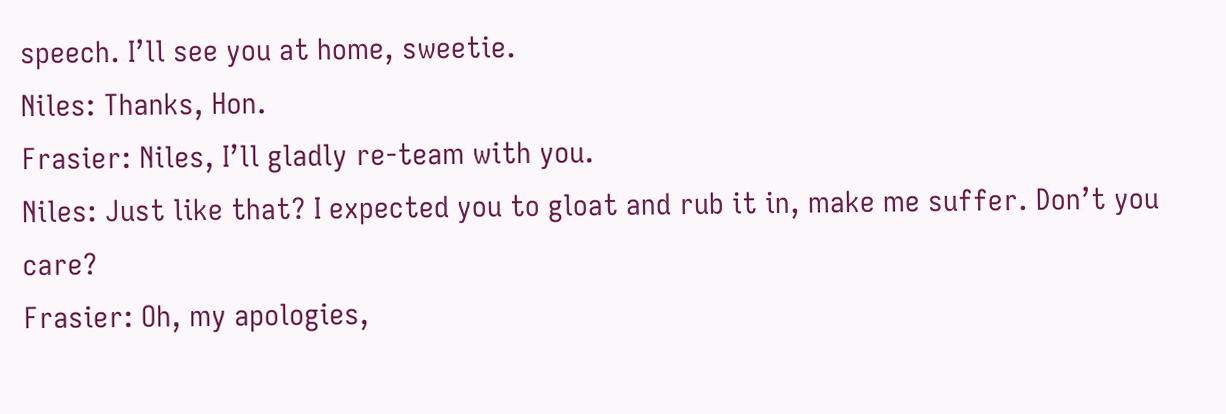speech. I’ll see you at home, sweetie.
Niles: Thanks, Hon.
Frasier: Niles, I’ll gladly re-team with you.
Niles: Just like that? I expected you to gloat and rub it in, make me suffer. Don’t you care?
Frasier: Oh, my apologies,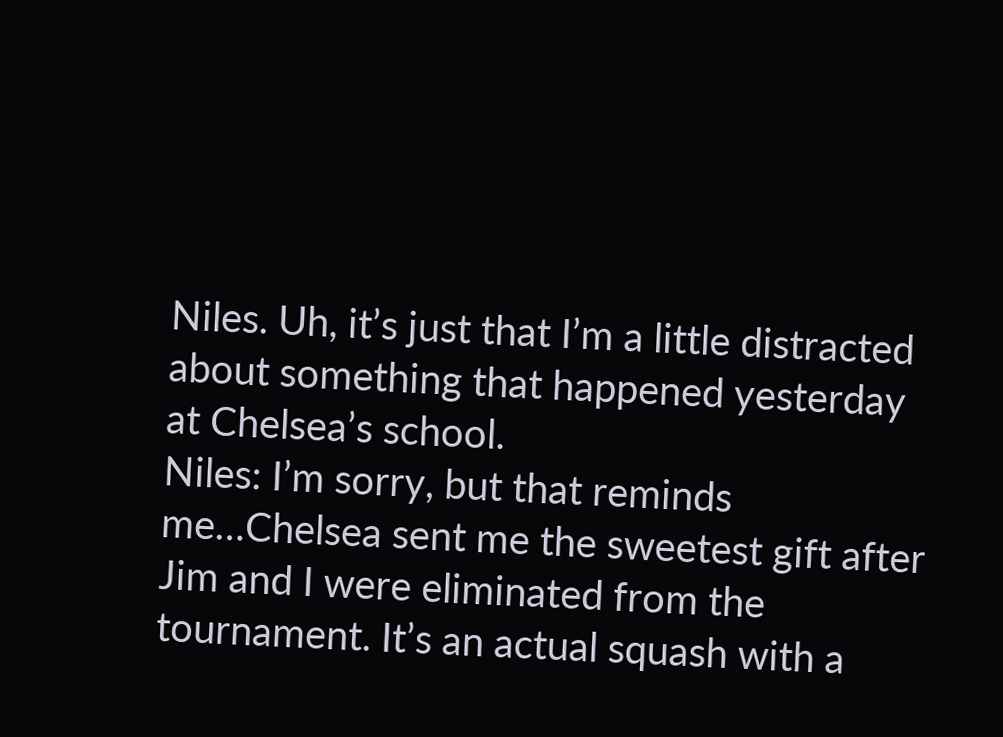Niles. Uh, it’s just that I’m a little distracted about something that happened yesterday at Chelsea’s school.
Niles: I’m sorry, but that reminds me…Chelsea sent me the sweetest gift after Jim and I were eliminated from the tournament. It’s an actual squash with a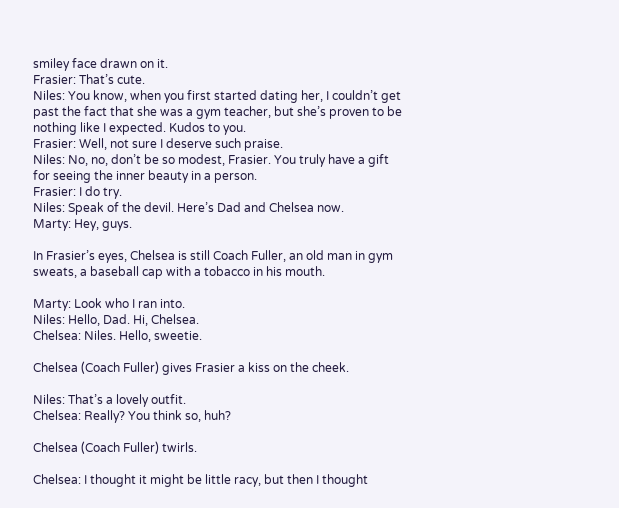smiley face drawn on it.
Frasier: That’s cute.
Niles: You know, when you first started dating her, I couldn’t get past the fact that she was a gym teacher, but she’s proven to be nothing like I expected. Kudos to you.
Frasier: Well, not sure I deserve such praise.
Niles: No, no, don’t be so modest, Frasier. You truly have a gift for seeing the inner beauty in a person.
Frasier: I do try.
Niles: Speak of the devil. Here’s Dad and Chelsea now.
Marty: Hey, guys.

In Frasier’s eyes, Chelsea is still Coach Fuller, an old man in gym sweats, a baseball cap with a tobacco in his mouth.

Marty: Look who I ran into.
Niles: Hello, Dad. Hi, Chelsea.
Chelsea: Niles. Hello, sweetie.

Chelsea (Coach Fuller) gives Frasier a kiss on the cheek.

Niles: That’s a lovely outfit.
Chelsea: Really? You think so, huh?

Chelsea (Coach Fuller) twirls.

Chelsea: I thought it might be little racy, but then I thought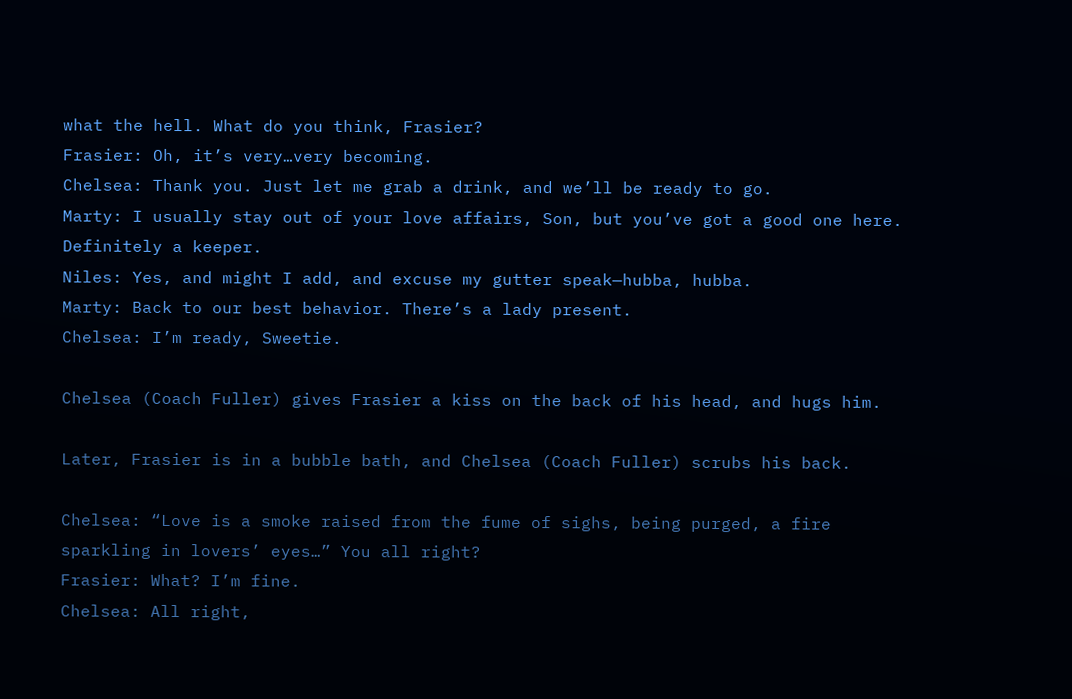what the hell. What do you think, Frasier?
Frasier: Oh, it’s very…very becoming.
Chelsea: Thank you. Just let me grab a drink, and we’ll be ready to go.
Marty: I usually stay out of your love affairs, Son, but you’ve got a good one here. Definitely a keeper.
Niles: Yes, and might I add, and excuse my gutter speak—hubba, hubba.
Marty: Back to our best behavior. There’s a lady present.
Chelsea: I’m ready, Sweetie.

Chelsea (Coach Fuller) gives Frasier a kiss on the back of his head, and hugs him.

Later, Frasier is in a bubble bath, and Chelsea (Coach Fuller) scrubs his back.

Chelsea: “Love is a smoke raised from the fume of sighs, being purged, a fire sparkling in lovers’ eyes…” You all right?
Frasier: What? I’m fine.
Chelsea: All right,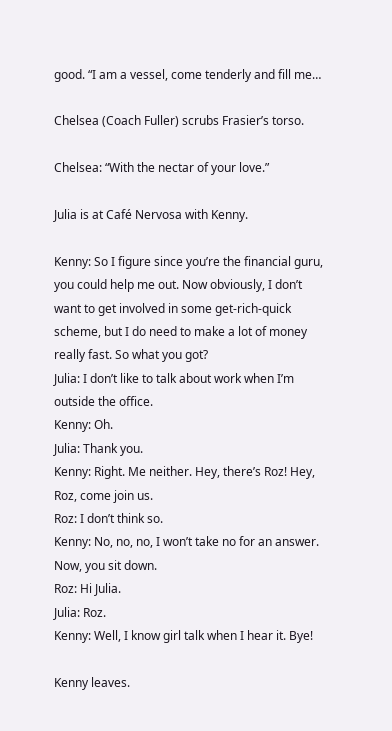good. “I am a vessel, come tenderly and fill me…

Chelsea (Coach Fuller) scrubs Frasier’s torso.

Chelsea: “With the nectar of your love.”

Julia is at Café Nervosa with Kenny.

Kenny: So I figure since you’re the financial guru, you could help me out. Now obviously, I don’t want to get involved in some get-rich-quick scheme, but I do need to make a lot of money really fast. So what you got?
Julia: I don’t like to talk about work when I’m outside the office.
Kenny: Oh.
Julia: Thank you.
Kenny: Right. Me neither. Hey, there’s Roz! Hey, Roz, come join us.
Roz: I don’t think so.
Kenny: No, no, no, I won’t take no for an answer. Now, you sit down.
Roz: Hi Julia.
Julia: Roz.
Kenny: Well, I know girl talk when I hear it. Bye!

Kenny leaves.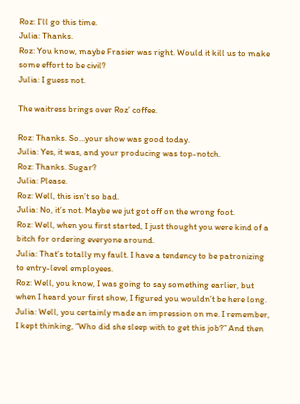Roz: I’ll go this time.
Julia: Thanks.
Roz: You know, maybe Frasier was right. Would it kill us to make some effort to be civil?
Julia: I guess not.

The waitress brings over Roz’ coffee.

Roz: Thanks. So…your show was good today.
Julia: Yes, it was, and your producing was top-notch.
Roz: Thanks. Sugar?
Julia: Please.
Roz: Well, this isn’t so bad.
Julia: No, it’s not. Maybe we jut got off on the wrong foot.
Roz: Well, when you first started, I just thought you were kind of a bitch for ordering everyone around.
Julia: That’s totally my fault. I have a tendency to be patronizing to entry-level employees.
Roz: Well, you know, I was going to say something earlier, but when I heard your first show, I figured you wouldn’t be here long.
Julia: Well, you certainly made an impression on me. I remember, I kept thinking, “Who did she sleep with to get this job?” And then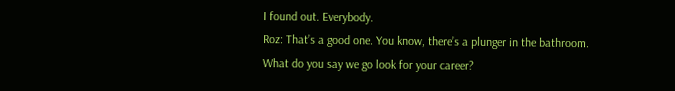I found out. Everybody.
Roz: That’s a good one. You know, there’s a plunger in the bathroom. What do you say we go look for your career?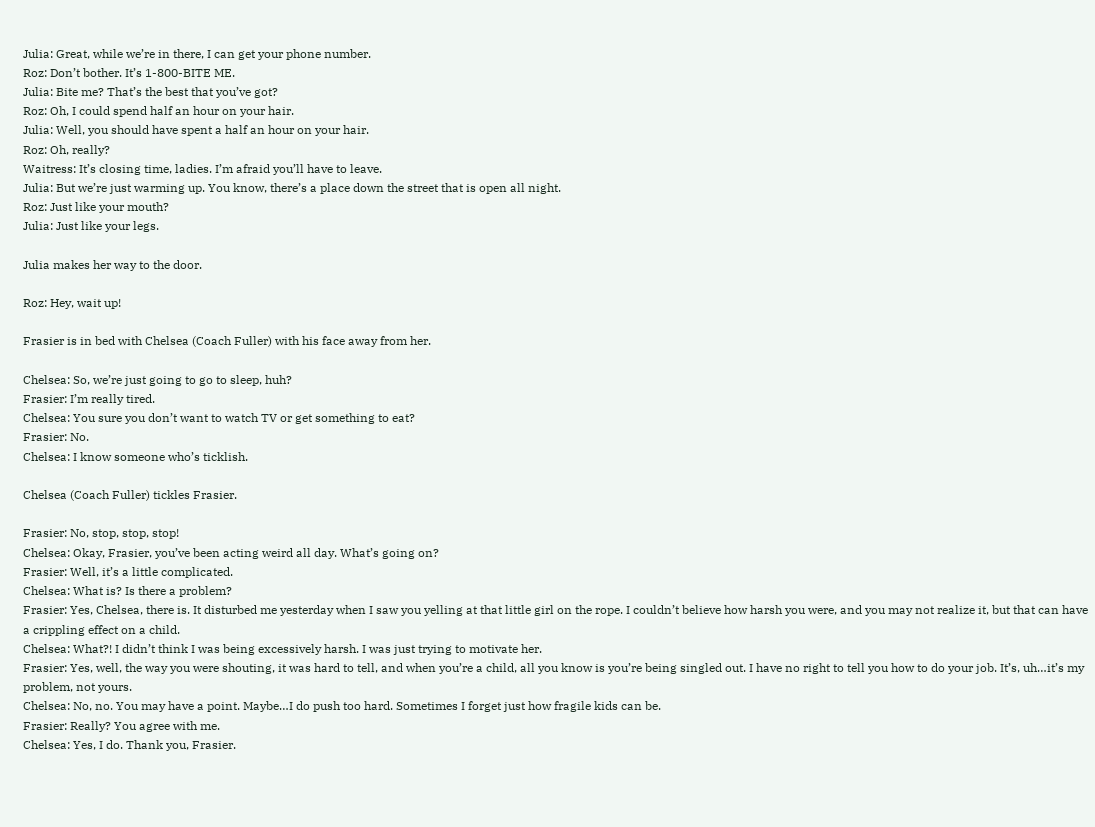Julia: Great, while we’re in there, I can get your phone number.
Roz: Don’t bother. It’s 1-800-BITE ME.
Julia: Bite me? That’s the best that you’ve got?
Roz: Oh, I could spend half an hour on your hair.
Julia: Well, you should have spent a half an hour on your hair.
Roz: Oh, really?
Waitress: It’s closing time, ladies. I’m afraid you’ll have to leave.
Julia: But we’re just warming up. You know, there’s a place down the street that is open all night.
Roz: Just like your mouth?
Julia: Just like your legs.

Julia makes her way to the door.

Roz: Hey, wait up!

Frasier is in bed with Chelsea (Coach Fuller) with his face away from her.

Chelsea: So, we’re just going to go to sleep, huh?
Frasier: I’m really tired.
Chelsea: You sure you don’t want to watch TV or get something to eat?
Frasier: No.
Chelsea: I know someone who’s ticklish.

Chelsea (Coach Fuller) tickles Frasier.

Frasier: No, stop, stop, stop!
Chelsea: Okay, Frasier, you’ve been acting weird all day. What’s going on?
Frasier: Well, it’s a little complicated.
Chelsea: What is? Is there a problem?
Frasier: Yes, Chelsea, there is. It disturbed me yesterday when I saw you yelling at that little girl on the rope. I couldn’t believe how harsh you were, and you may not realize it, but that can have a crippling effect on a child.
Chelsea: What?! I didn’t think I was being excessively harsh. I was just trying to motivate her.
Frasier: Yes, well, the way you were shouting, it was hard to tell, and when you’re a child, all you know is you’re being singled out. I have no right to tell you how to do your job. It’s, uh…it’s my problem, not yours.
Chelsea: No, no. You may have a point. Maybe…I do push too hard. Sometimes I forget just how fragile kids can be.
Frasier: Really? You agree with me.
Chelsea: Yes, I do. Thank you, Frasier.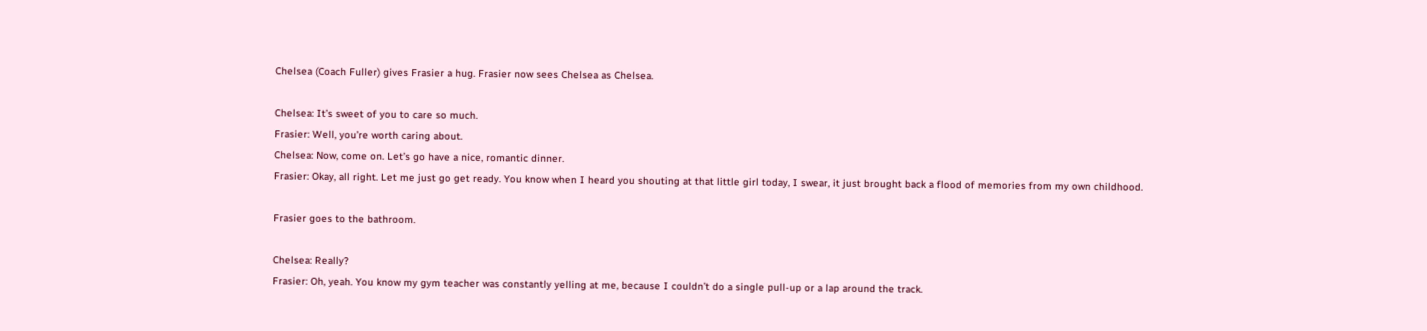Chelsea (Coach Fuller) gives Frasier a hug. Frasier now sees Chelsea as Chelsea.

Chelsea: It’s sweet of you to care so much.
Frasier: Well, you’re worth caring about.
Chelsea: Now, come on. Let’s go have a nice, romantic dinner.
Frasier: Okay, all right. Let me just go get ready. You know when I heard you shouting at that little girl today, I swear, it just brought back a flood of memories from my own childhood.

Frasier goes to the bathroom.

Chelsea: Really?
Frasier: Oh, yeah. You know my gym teacher was constantly yelling at me, because I couldn’t do a single pull-up or a lap around the track.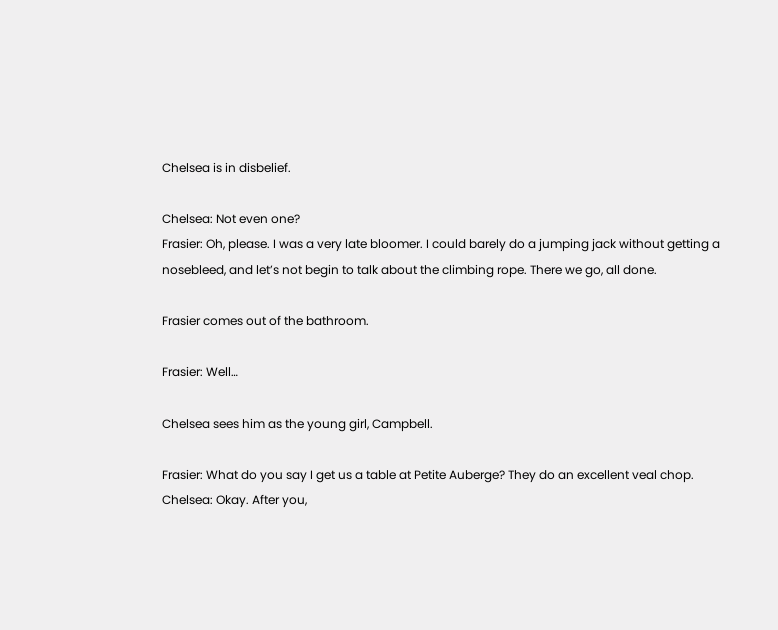Chelsea is in disbelief.

Chelsea: Not even one?
Frasier: Oh, please. I was a very late bloomer. I could barely do a jumping jack without getting a nosebleed, and let’s not begin to talk about the climbing rope. There we go, all done.

Frasier comes out of the bathroom.

Frasier: Well…

Chelsea sees him as the young girl, Campbell.

Frasier: What do you say I get us a table at Petite Auberge? They do an excellent veal chop.
Chelsea: Okay. After you,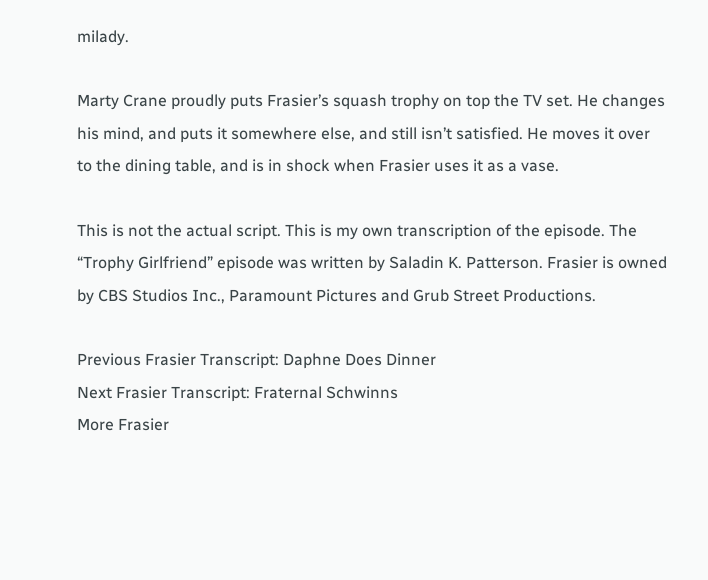milady.

Marty Crane proudly puts Frasier’s squash trophy on top the TV set. He changes his mind, and puts it somewhere else, and still isn’t satisfied. He moves it over to the dining table, and is in shock when Frasier uses it as a vase.

This is not the actual script. This is my own transcription of the episode. The “Trophy Girlfriend” episode was written by Saladin K. Patterson. Frasier is owned by CBS Studios Inc., Paramount Pictures and Grub Street Productions.

Previous Frasier Transcript: Daphne Does Dinner
Next Frasier Transcript: Fraternal Schwinns
More Frasier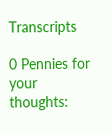Transcripts

0 Pennies for your thoughts: